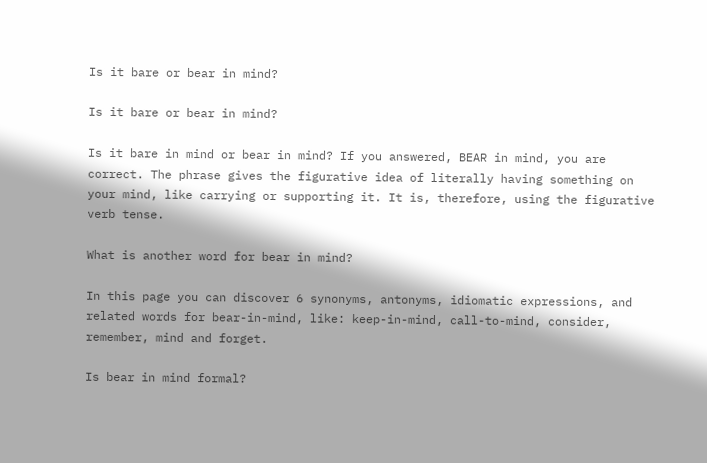Is it bare or bear in mind?

Is it bare or bear in mind?

Is it bare in mind or bear in mind? If you answered, BEAR in mind, you are correct. The phrase gives the figurative idea of literally having something on your mind, like carrying or supporting it. It is, therefore, using the figurative verb tense.

What is another word for bear in mind?

In this page you can discover 6 synonyms, antonyms, idiomatic expressions, and related words for bear-in-mind, like: keep-in-mind, call-to-mind, consider, remember, mind and forget.

Is bear in mind formal?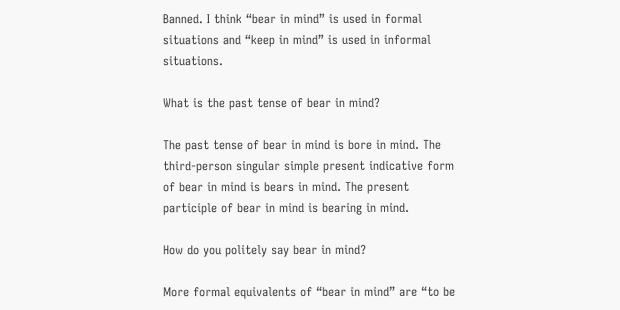Banned. I think “bear in mind” is used in formal situations and “keep in mind” is used in informal situations.

What is the past tense of bear in mind?

The past tense of bear in mind is bore in mind. The third-person singular simple present indicative form of bear in mind is bears in mind. The present participle of bear in mind is bearing in mind.

How do you politely say bear in mind?

More formal equivalents of “bear in mind” are “to be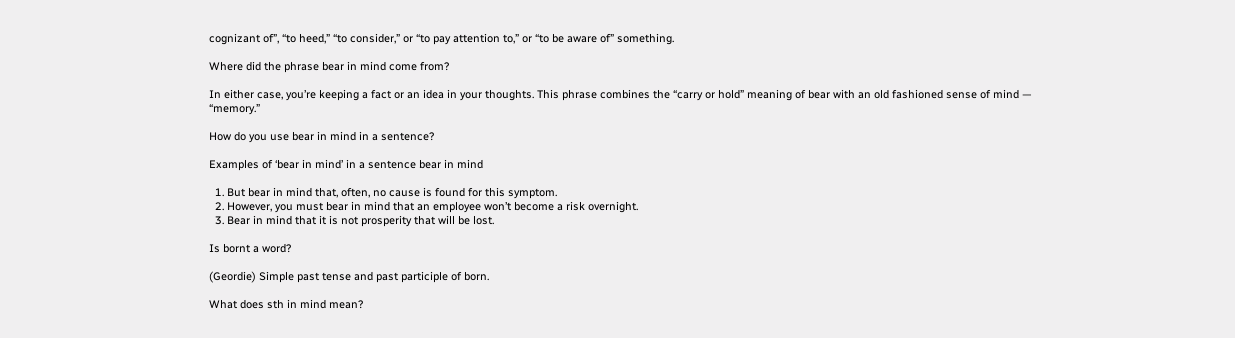cognizant of”, “to heed,” “to consider,” or “to pay attention to,” or “to be aware of” something.

Where did the phrase bear in mind come from?

In either case, you’re keeping a fact or an idea in your thoughts. This phrase combines the “carry or hold” meaning of bear with an old fashioned sense of mind — “memory.”

How do you use bear in mind in a sentence?

Examples of ‘bear in mind’ in a sentence bear in mind

  1. But bear in mind that, often, no cause is found for this symptom.
  2. However, you must bear in mind that an employee won’t become a risk overnight.
  3. Bear in mind that it is not prosperity that will be lost.

Is bornt a word?

(Geordie) Simple past tense and past participle of born.

What does sth in mind mean?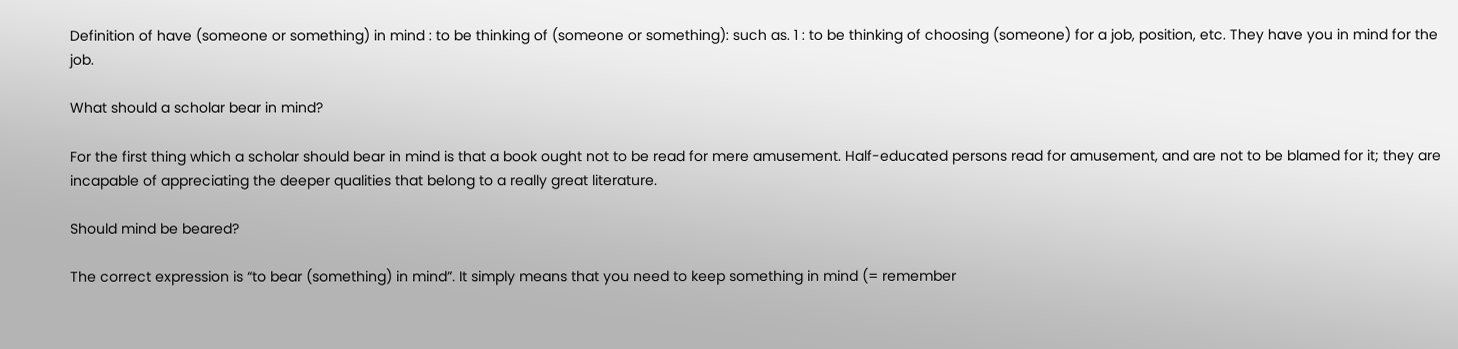Definition of have (someone or something) in mind : to be thinking of (someone or something): such as. 1 : to be thinking of choosing (someone) for a job, position, etc. They have you in mind for the job.

What should a scholar bear in mind?

For the first thing which a scholar should bear in mind is that a book ought not to be read for mere amusement. Half-educated persons read for amusement, and are not to be blamed for it; they are incapable of appreciating the deeper qualities that belong to a really great literature.

Should mind be beared?

The correct expression is “to bear (something) in mind”. It simply means that you need to keep something in mind (= remember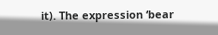it). The expression ‘bear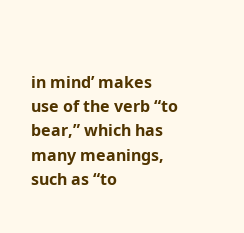in mind’ makes use of the verb “to bear,” which has many meanings, such as “to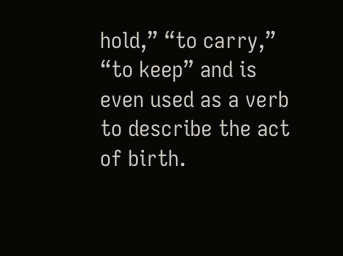hold,” “to carry,” “to keep” and is even used as a verb to describe the act of birth.